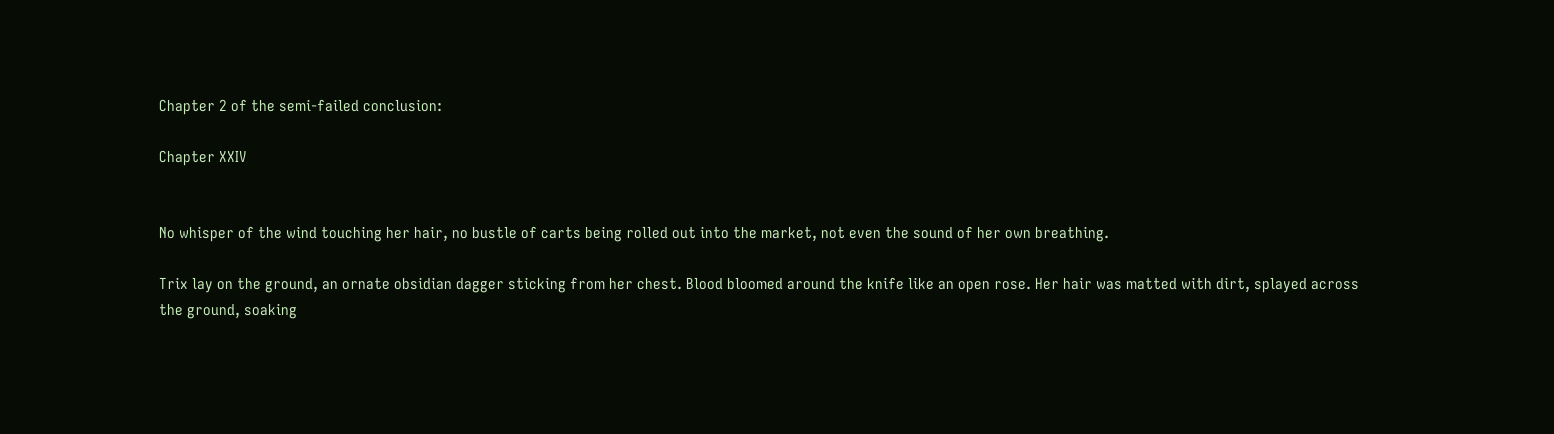Chapter 2 of the semi-failed conclusion:

Chapter XXIV


No whisper of the wind touching her hair, no bustle of carts being rolled out into the market, not even the sound of her own breathing.

Trix lay on the ground, an ornate obsidian dagger sticking from her chest. Blood bloomed around the knife like an open rose. Her hair was matted with dirt, splayed across the ground, soaking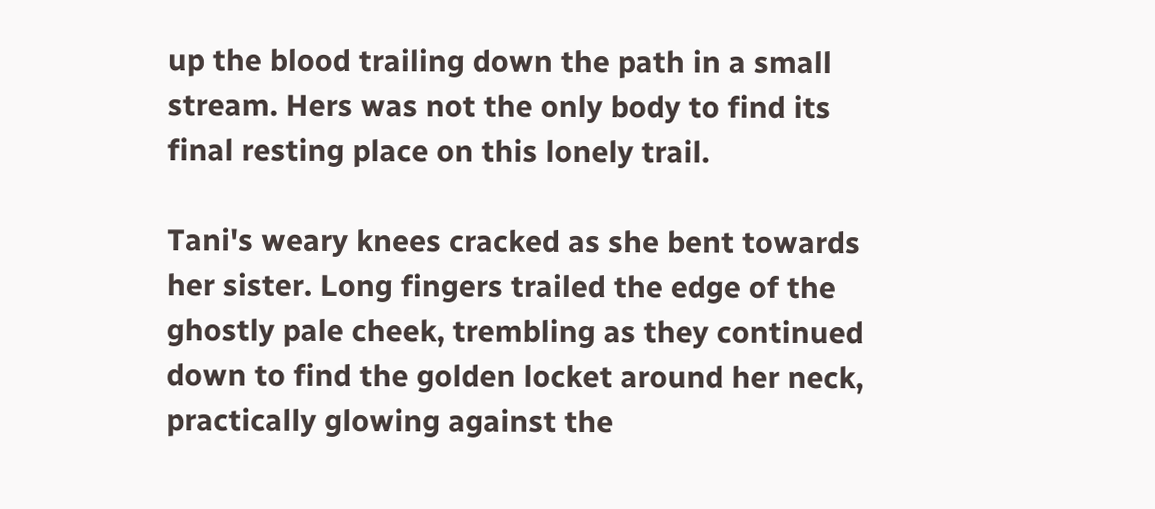up the blood trailing down the path in a small stream. Hers was not the only body to find its final resting place on this lonely trail.

Tani's weary knees cracked as she bent towards her sister. Long fingers trailed the edge of the ghostly pale cheek, trembling as they continued down to find the golden locket around her neck, practically glowing against the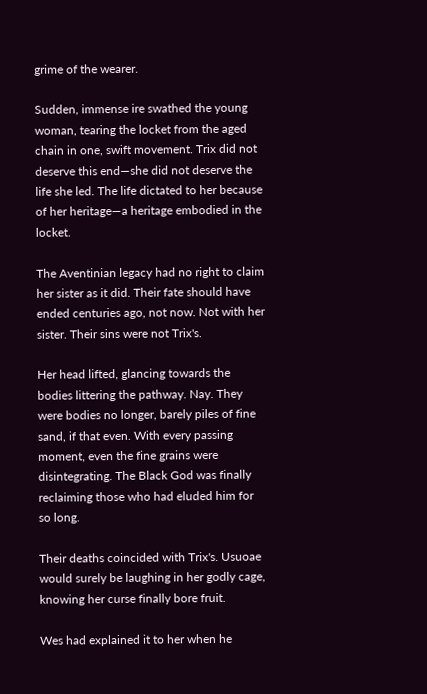grime of the wearer.

Sudden, immense ire swathed the young woman, tearing the locket from the aged chain in one, swift movement. Trix did not deserve this end—she did not deserve the life she led. The life dictated to her because of her heritage—a heritage embodied in the locket.

The Aventinian legacy had no right to claim her sister as it did. Their fate should have ended centuries ago, not now. Not with her sister. Their sins were not Trix's.

Her head lifted, glancing towards the bodies littering the pathway. Nay. They were bodies no longer, barely piles of fine sand, if that even. With every passing moment, even the fine grains were disintegrating. The Black God was finally reclaiming those who had eluded him for so long.

Their deaths coincided with Trix's. Usuoae would surely be laughing in her godly cage, knowing her curse finally bore fruit.

Wes had explained it to her when he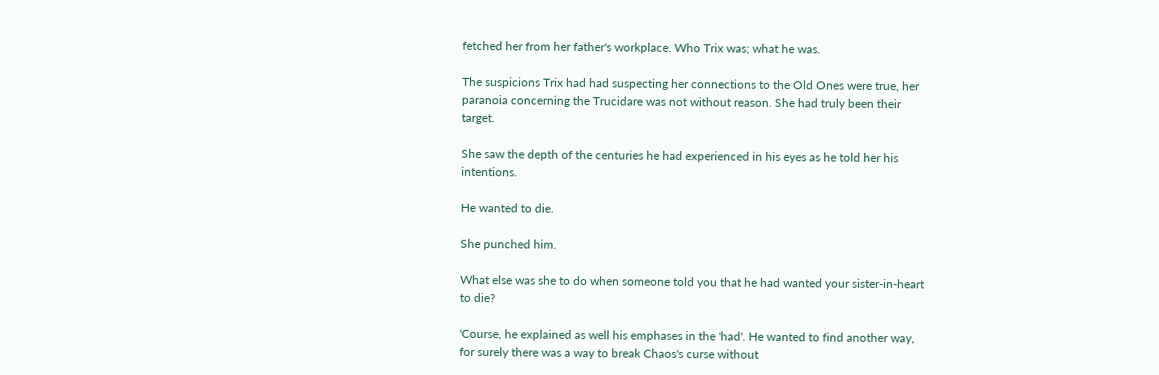fetched her from her father's workplace. Who Trix was; what he was.

The suspicions Trix had had suspecting her connections to the Old Ones were true, her paranoia concerning the Trucidare was not without reason. She had truly been their target.

She saw the depth of the centuries he had experienced in his eyes as he told her his intentions.

He wanted to die.

She punched him.

What else was she to do when someone told you that he had wanted your sister-in-heart to die?

'Course, he explained as well his emphases in the 'had'. He wanted to find another way, for surely there was a way to break Chaos's curse without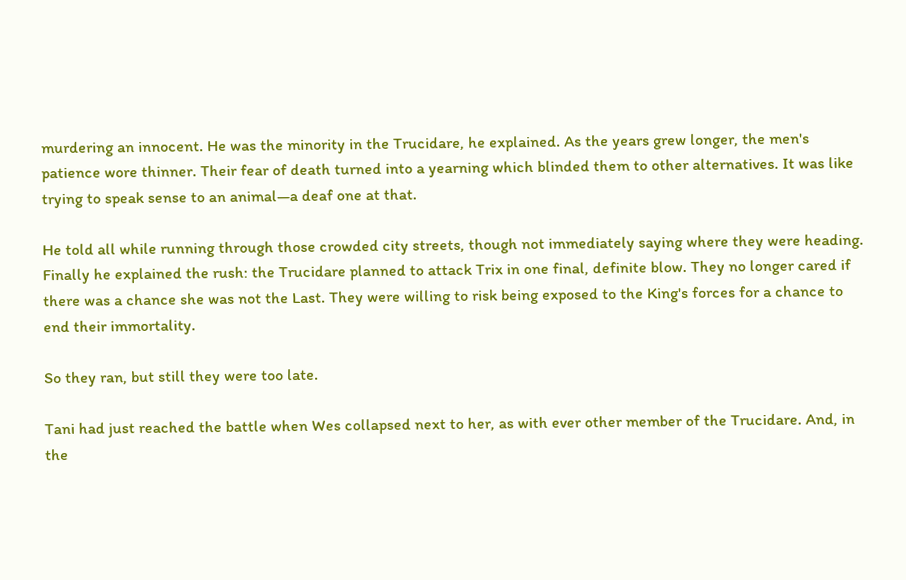murdering an innocent. He was the minority in the Trucidare, he explained. As the years grew longer, the men's patience wore thinner. Their fear of death turned into a yearning which blinded them to other alternatives. It was like trying to speak sense to an animal—a deaf one at that.

He told all while running through those crowded city streets, though not immediately saying where they were heading. Finally he explained the rush: the Trucidare planned to attack Trix in one final, definite blow. They no longer cared if there was a chance she was not the Last. They were willing to risk being exposed to the King's forces for a chance to end their immortality.

So they ran, but still they were too late.

Tani had just reached the battle when Wes collapsed next to her, as with ever other member of the Trucidare. And, in the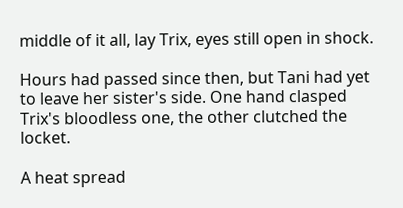middle of it all, lay Trix, eyes still open in shock.

Hours had passed since then, but Tani had yet to leave her sister's side. One hand clasped Trix's bloodless one, the other clutched the locket.

A heat spread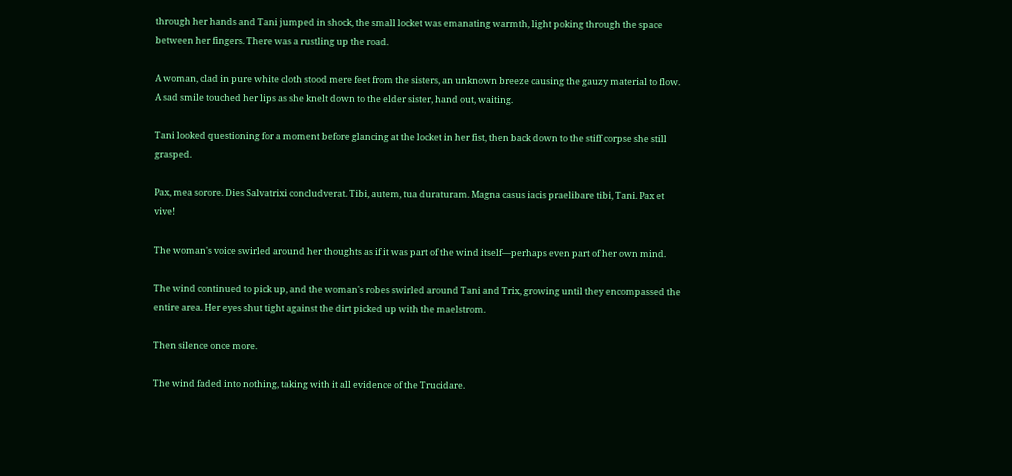through her hands and Tani jumped in shock, the small locket was emanating warmth, light poking through the space between her fingers. There was a rustling up the road.

A woman, clad in pure white cloth stood mere feet from the sisters, an unknown breeze causing the gauzy material to flow. A sad smile touched her lips as she knelt down to the elder sister, hand out, waiting.

Tani looked questioning for a moment before glancing at the locket in her fist, then back down to the stiff corpse she still grasped.

Pax, mea sorore. Dies Salvatrixi concludverat. Tibi, autem, tua duraturam. Magna casus iacis praelibare tibi, Tani. Pax et vive!

The woman's voice swirled around her thoughts as if it was part of the wind itself—perhaps even part of her own mind.

The wind continued to pick up, and the woman's robes swirled around Tani and Trix, growing until they encompassed the entire area. Her eyes shut tight against the dirt picked up with the maelstrom.

Then silence once more.

The wind faded into nothing, taking with it all evidence of the Trucidare.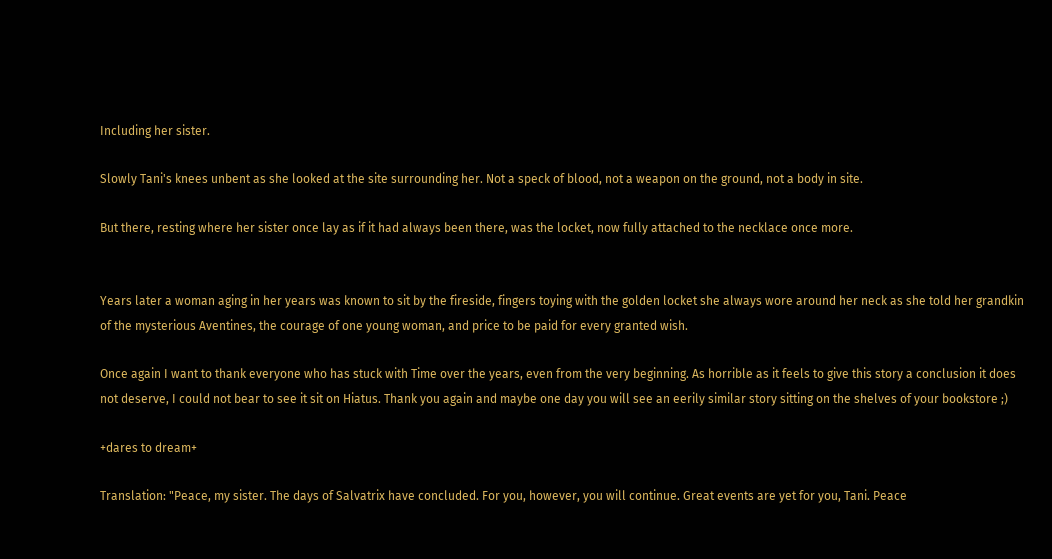Including her sister.

Slowly Tani's knees unbent as she looked at the site surrounding her. Not a speck of blood, not a weapon on the ground, not a body in site.

But there, resting where her sister once lay as if it had always been there, was the locket, now fully attached to the necklace once more.


Years later a woman aging in her years was known to sit by the fireside, fingers toying with the golden locket she always wore around her neck as she told her grandkin of the mysterious Aventines, the courage of one young woman, and price to be paid for every granted wish.

Once again I want to thank everyone who has stuck with Time over the years, even from the very beginning. As horrible as it feels to give this story a conclusion it does not deserve, I could not bear to see it sit on Hiatus. Thank you again and maybe one day you will see an eerily similar story sitting on the shelves of your bookstore ;)

+dares to dream+

Translation: "Peace, my sister. The days of Salvatrix have concluded. For you, however, you will continue. Great events are yet for you, Tani. Peace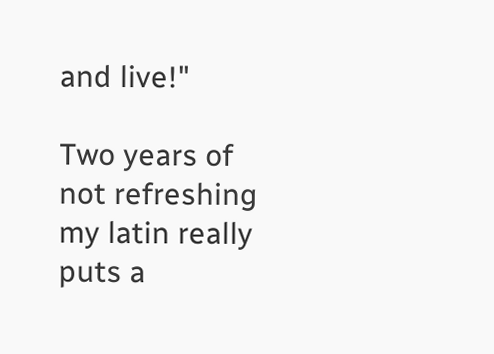and live!"

Two years of not refreshing my latin really puts a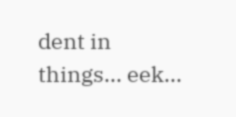dent in things... eek...